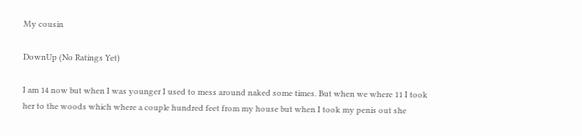My cousin

DownUp (No Ratings Yet)

I am 14 now but when I was younger I used to mess around naked some times. But when we where 11 I took her to the woods which where a couple hundred feet from my house but when I took my penis out she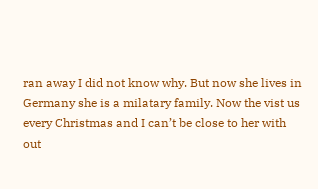ran away I did not know why. But now she lives in Germany she is a milatary family. Now the vist us every Christmas and I can’t be close to her with out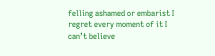felling ashamed or embarist I regret every moment of it I can’t believe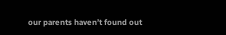our parents haven’t found out